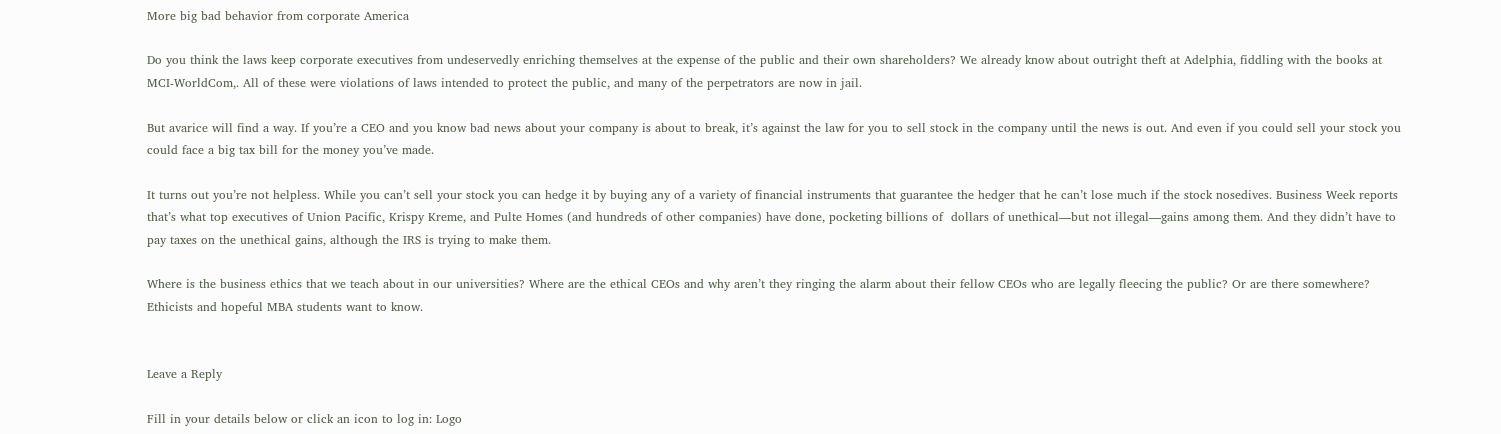More big bad behavior from corporate America

Do you think the laws keep corporate executives from undeservedly enriching themselves at the expense of the public and their own shareholders? We already know about outright theft at Adelphia, fiddling with the books at MCI-WorldCom,. All of these were violations of laws intended to protect the public, and many of the perpetrators are now in jail.

But avarice will find a way. If you’re a CEO and you know bad news about your company is about to break, it’s against the law for you to sell stock in the company until the news is out. And even if you could sell your stock you could face a big tax bill for the money you’ve made.

It turns out you’re not helpless. While you can’t sell your stock you can hedge it by buying any of a variety of financial instruments that guarantee the hedger that he can’t lose much if the stock nosedives. Business Week reports that’s what top executives of Union Pacific, Krispy Kreme, and Pulte Homes (and hundreds of other companies) have done, pocketing billions of  dollars of unethical—but not illegal—gains among them. And they didn’t have to pay taxes on the unethical gains, although the IRS is trying to make them.

Where is the business ethics that we teach about in our universities? Where are the ethical CEOs and why aren’t they ringing the alarm about their fellow CEOs who are legally fleecing the public? Or are there somewhere? Ethicists and hopeful MBA students want to know.


Leave a Reply

Fill in your details below or click an icon to log in: Logo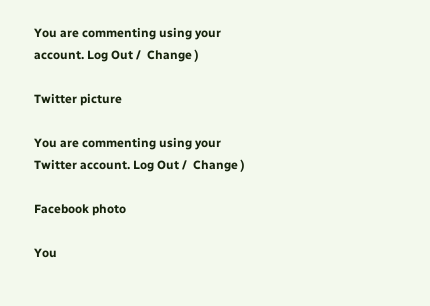You are commenting using your account. Log Out /  Change )

Twitter picture

You are commenting using your Twitter account. Log Out /  Change )

Facebook photo

You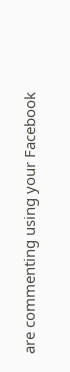are commenting using your Facebook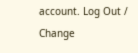account. Log Out /  Change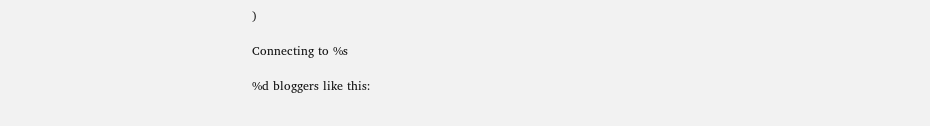)

Connecting to %s

%d bloggers like this: